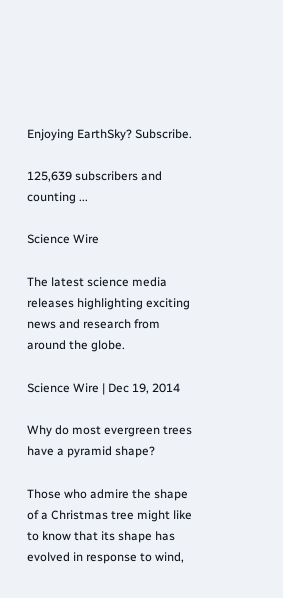Enjoying EarthSky? Subscribe.

125,639 subscribers and counting ...

Science Wire

The latest science media releases highlighting exciting news and research from around the globe.

Science Wire | Dec 19, 2014

Why do most evergreen trees have a pyramid shape?

Those who admire the shape of a Christmas tree might like to know that its shape has evolved in response to wind,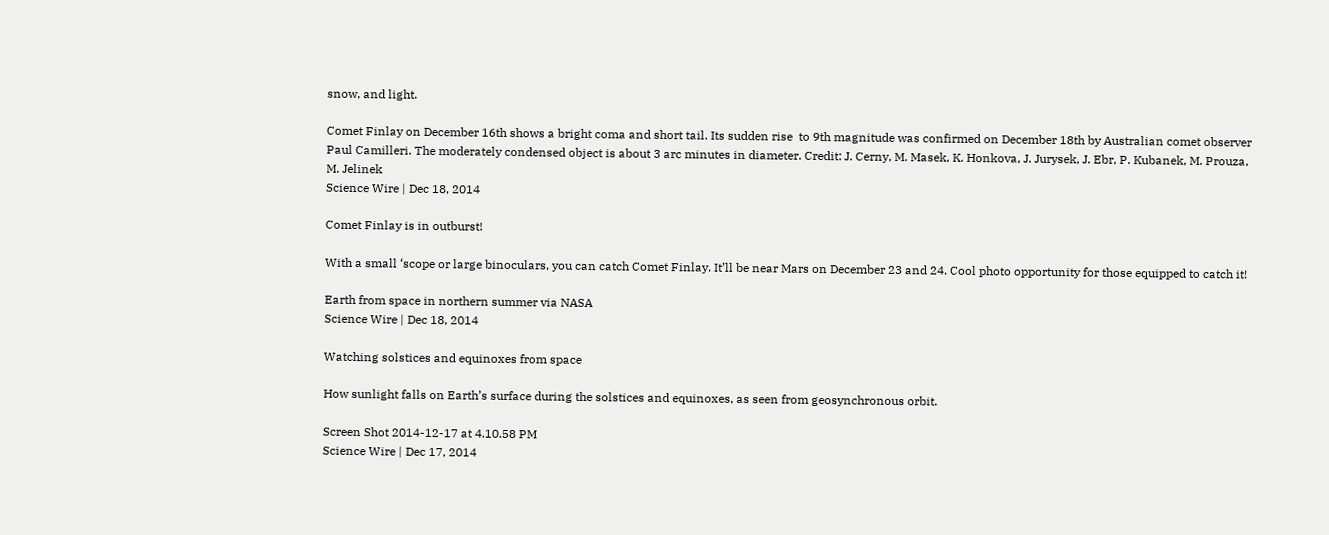snow, and light.

Comet Finlay on December 16th shows a bright coma and short tail. Its sudden rise  to 9th magnitude was confirmed on December 18th by Australian comet observer Paul Camilleri. The moderately condensed object is about 3 arc minutes in diameter. Credit: J. Cerny, M. Masek, K. Honkova, J. Jurysek, J. Ebr, P. Kubanek, M. Prouza, M. Jelinek
Science Wire | Dec 18, 2014

Comet Finlay is in outburst!

With a small ‘scope or large binoculars, you can catch Comet Finlay. It’ll be near Mars on December 23 and 24. Cool photo opportunity for those equipped to catch it!

Earth from space in northern summer via NASA
Science Wire | Dec 18, 2014

Watching solstices and equinoxes from space

How sunlight falls on Earth’s surface during the solstices and equinoxes, as seen from geosynchronous orbit.

Screen Shot 2014-12-17 at 4.10.58 PM
Science Wire | Dec 17, 2014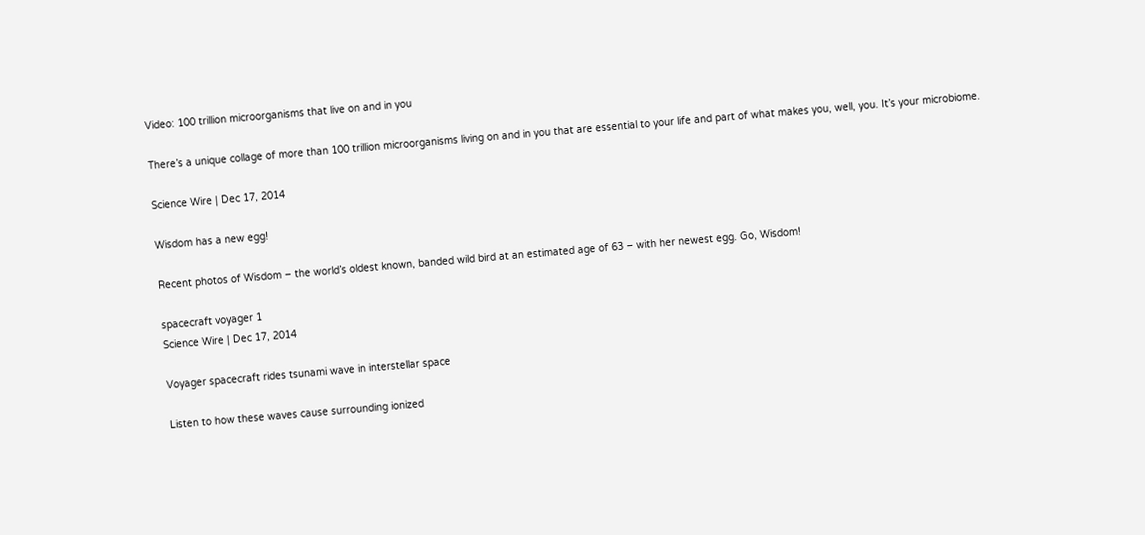Video: 100 trillion microorganisms that live on and in you

There’s a unique collage of more than 100 trillion microorganisms living on and in you that are essential to your life and part of what makes you, well, you. It’s your microbiome.

Science Wire | Dec 17, 2014

Wisdom has a new egg!

Recent photos of Wisdom – the world’s oldest known, banded wild bird at an estimated age of 63 – with her newest egg. Go, Wisdom!

spacecraft voyager 1
Science Wire | Dec 17, 2014

Voyager spacecraft rides tsunami wave in interstellar space

Listen to how these waves cause surrounding ionized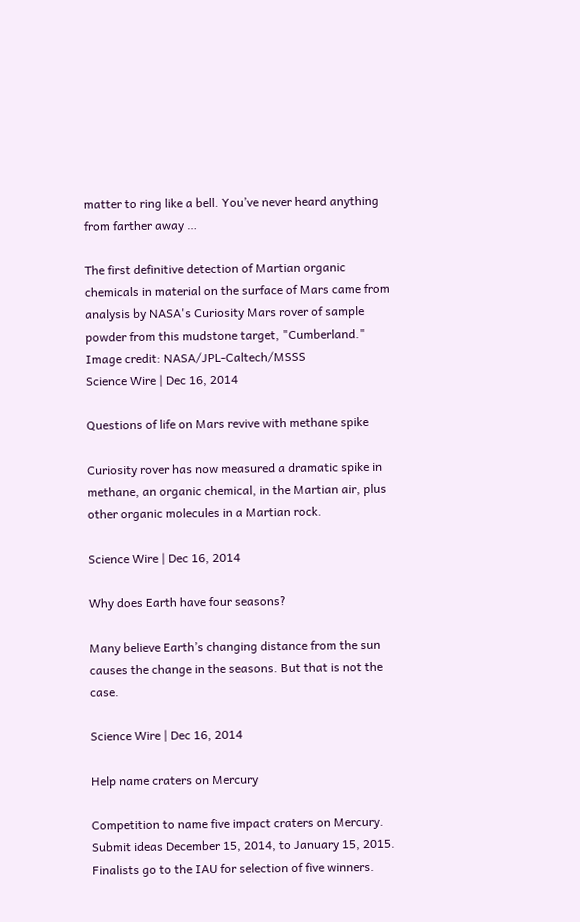matter to ring like a bell. You’ve never heard anything from farther away …

The first definitive detection of Martian organic chemicals in material on the surface of Mars came from analysis by NASA's Curiosity Mars rover of sample powder from this mudstone target, "Cumberland." Image credit: NASA/JPL-Caltech/MSSS
Science Wire | Dec 16, 2014

Questions of life on Mars revive with methane spike

Curiosity rover has now measured a dramatic spike in methane, an organic chemical, in the Martian air, plus other organic molecules in a Martian rock.

Science Wire | Dec 16, 2014

Why does Earth have four seasons?

Many believe Earth’s changing distance from the sun causes the change in the seasons. But that is not the case.

Science Wire | Dec 16, 2014

Help name craters on Mercury

Competition to name five impact craters on Mercury. Submit ideas December 15, 2014, to January 15, 2015. Finalists go to the IAU for selection of five winners.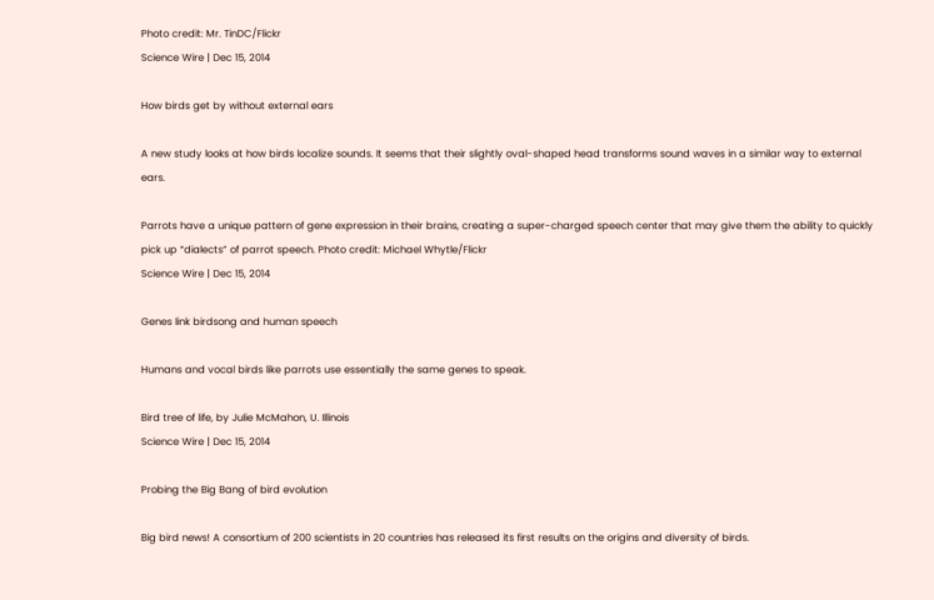Photo credit: Mr. TinDC/Flickr
Science Wire | Dec 15, 2014

How birds get by without external ears

A new study looks at how birds localize sounds. It seems that their slightly oval-shaped head transforms sound waves in a similar way to external ears.

Parrots have a unique pattern of gene expression in their brains, creating a super-charged speech center that may give them the ability to quickly pick up “dialects” of parrot speech. Photo credit: Michael Whytle/Flickr
Science Wire | Dec 15, 2014

Genes link birdsong and human speech

Humans and vocal birds like parrots use essentially the same genes to speak.

Bird tree of life, by Julie McMahon, U. Illinois
Science Wire | Dec 15, 2014

Probing the Big Bang of bird evolution

Big bird news! A consortium of 200 scientists in 20 countries has released its first results on the origins and diversity of birds.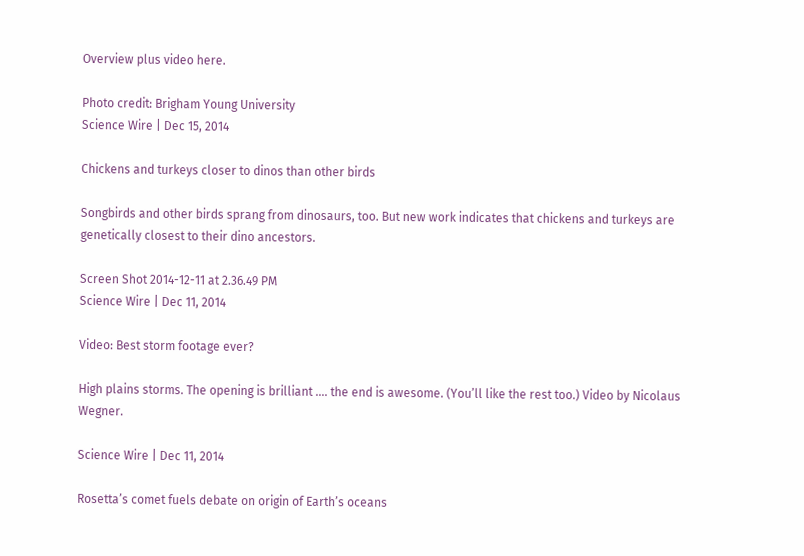Overview plus video here.

Photo credit: Brigham Young University
Science Wire | Dec 15, 2014

Chickens and turkeys closer to dinos than other birds

Songbirds and other birds sprang from dinosaurs, too. But new work indicates that chickens and turkeys are genetically closest to their dino ancestors.

Screen Shot 2014-12-11 at 2.36.49 PM
Science Wire | Dec 11, 2014

Video: Best storm footage ever?

High plains storms. The opening is brilliant …. the end is awesome. (You’ll like the rest too.) Video by Nicolaus Wegner.

Science Wire | Dec 11, 2014

Rosetta’s comet fuels debate on origin of Earth’s oceans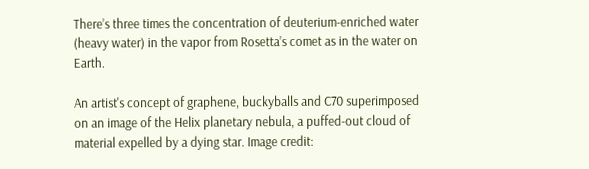There’s three times the concentration of deuterium-enriched water (heavy water) in the vapor from Rosetta’s comet as in the water on Earth.

An artist's concept of graphene, buckyballs and C70 superimposed on an image of the Helix planetary nebula, a puffed-out cloud of material expelled by a dying star. Image credit: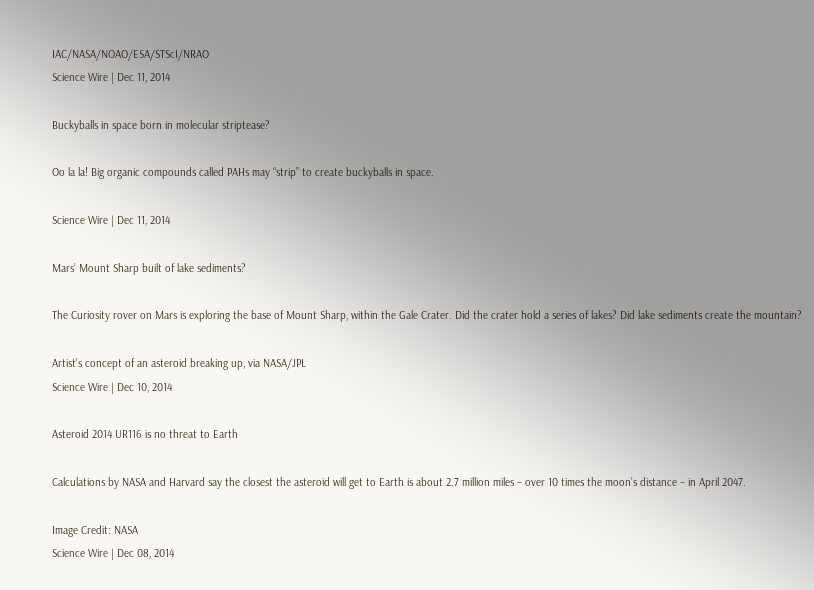IAC/NASA/NOAO/ESA/STScI/NRAO
Science Wire | Dec 11, 2014

Buckyballs in space born in molecular striptease?

Oo la la! Big organic compounds called PAHs may “strip” to create buckyballs in space.

Science Wire | Dec 11, 2014

Mars’ Mount Sharp built of lake sediments?

The Curiosity rover on Mars is exploring the base of Mount Sharp, within the Gale Crater. Did the crater hold a series of lakes? Did lake sediments create the mountain?

Artist's concept of an asteroid breaking up, via NASA/JPL
Science Wire | Dec 10, 2014

Asteroid 2014 UR116 is no threat to Earth

Calculations by NASA and Harvard say the closest the asteroid will get to Earth is about 2.7 million miles – over 10 times the moon’s distance – in April 2047.

Image Credit: NASA
Science Wire | Dec 08, 2014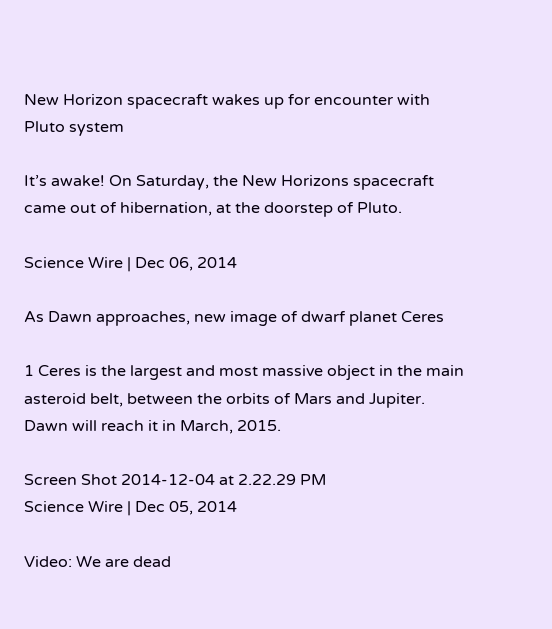New Horizon spacecraft wakes up for encounter with Pluto system

It’s awake! On Saturday, the New Horizons spacecraft came out of hibernation, at the doorstep of Pluto.

Science Wire | Dec 06, 2014

As Dawn approaches, new image of dwarf planet Ceres

1 Ceres is the largest and most massive object in the main asteroid belt, between the orbits of Mars and Jupiter. Dawn will reach it in March, 2015.

Screen Shot 2014-12-04 at 2.22.29 PM
Science Wire | Dec 05, 2014

Video: We are dead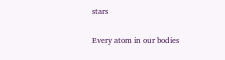stars

Every atom in our bodies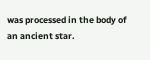was processed in the body of an ancient star.